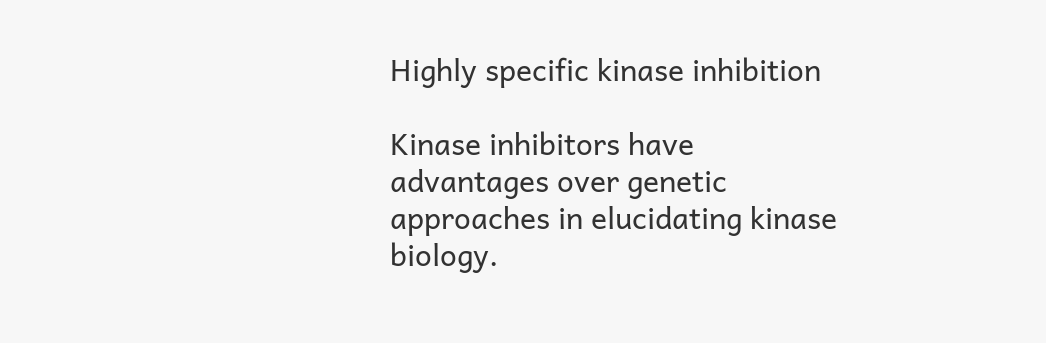Highly specific kinase inhibition

Kinase inhibitors have advantages over genetic approaches in elucidating kinase biology.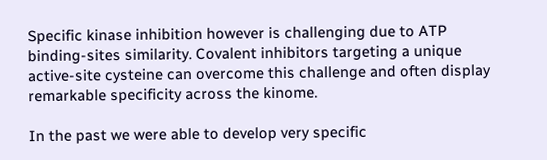Specific kinase inhibition however is challenging due to ATP binding-sites similarity. Covalent inhibitors targeting a unique active-site cysteine can overcome this challenge and often display remarkable specificity across the kinome.

In the past we were able to develop very specific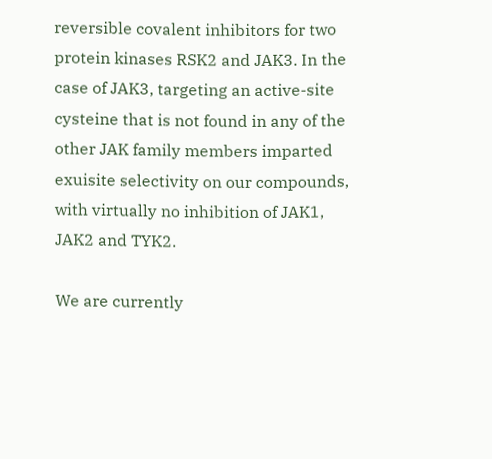reversible covalent inhibitors for two protein kinases RSK2 and JAK3. In the case of JAK3, targeting an active-site cysteine that is not found in any of the other JAK family members imparted exuisite selectivity on our compounds, with virtually no inhibition of JAK1, JAK2 and TYK2.

We are currently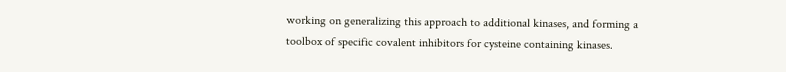working on generalizing this approach to additional kinases, and forming a toolbox of specific covalent inhibitors for cysteine containing kinases.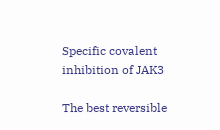Specific covalent inhibition of JAK3

The best reversible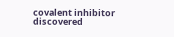covalent inhibitor discovered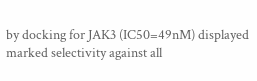by docking for JAK3 (IC50=49nM) displayed marked selectivity against all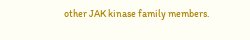other JAK kinase family members.